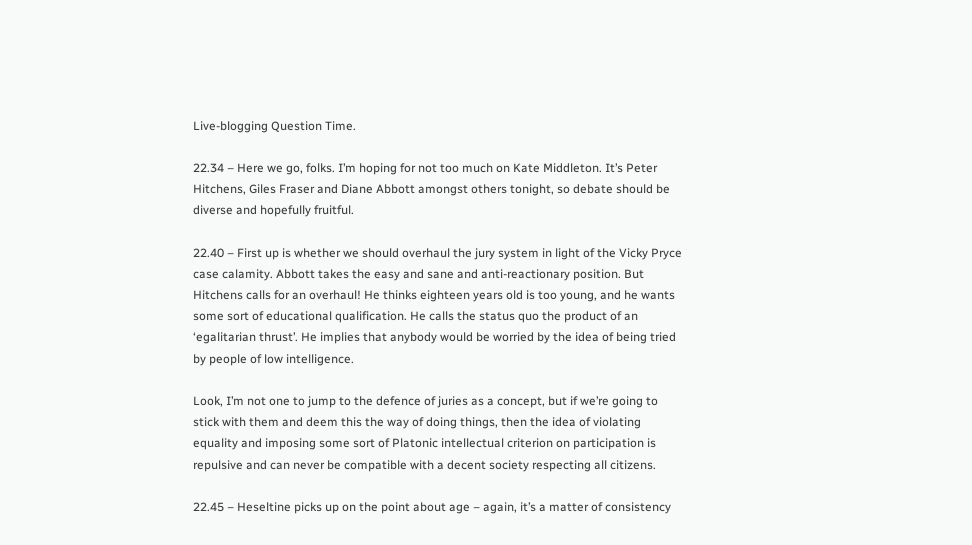Live-blogging Question Time.

22.34 – Here we go, folks. I’m hoping for not too much on Kate Middleton. It’s Peter Hitchens, Giles Fraser and Diane Abbott amongst others tonight, so debate should be diverse and hopefully fruitful.

22.40 – First up is whether we should overhaul the jury system in light of the Vicky Pryce case calamity. Abbott takes the easy and sane and anti-reactionary position. But Hitchens calls for an overhaul! He thinks eighteen years old is too young, and he wants some sort of educational qualification. He calls the status quo the product of an ‘egalitarian thrust’. He implies that anybody would be worried by the idea of being tried by people of low intelligence.

Look, I’m not one to jump to the defence of juries as a concept, but if we’re going to stick with them and deem this the way of doing things, then the idea of violating equality and imposing some sort of Platonic intellectual criterion on participation is repulsive and can never be compatible with a decent society respecting all citizens.

22.45 – Heseltine picks up on the point about age – again, it’s a matter of consistency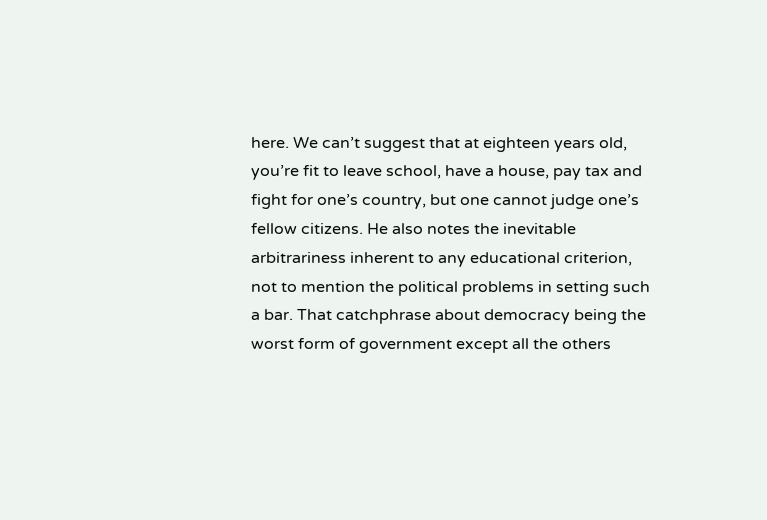here. We can’t suggest that at eighteen years old, you’re fit to leave school, have a house, pay tax and fight for one’s country, but one cannot judge one’s fellow citizens. He also notes the inevitable arbitrariness inherent to any educational criterion, not to mention the political problems in setting such a bar. That catchphrase about democracy being the worst form of government except all the others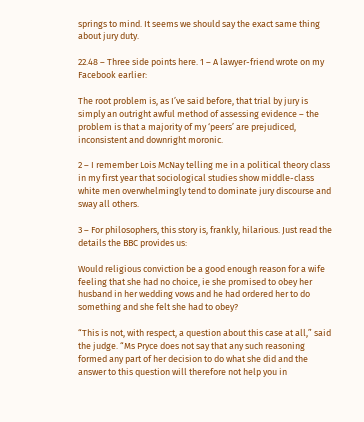springs to mind. It seems we should say the exact same thing about jury duty.

22.48 – Three side points here. 1 – A lawyer-friend wrote on my Facebook earlier:

The root problem is, as I’ve said before, that trial by jury is simply an outright awful method of assessing evidence – the problem is that a majority of my ‘peers’ are prejudiced, inconsistent and downright moronic.

2 – I remember Lois McNay telling me in a political theory class in my first year that sociological studies show middle-class white men overwhelmingly tend to dominate jury discourse and sway all others.

3 – For philosophers, this story is, frankly, hilarious. Just read the details the BBC provides us:

Would religious conviction be a good enough reason for a wife feeling that she had no choice, ie she promised to obey her husband in her wedding vows and he had ordered her to do something and she felt she had to obey?

“This is not, with respect, a question about this case at all,” said the judge. “Ms Pryce does not say that any such reasoning formed any part of her decision to do what she did and the answer to this question will therefore not help you in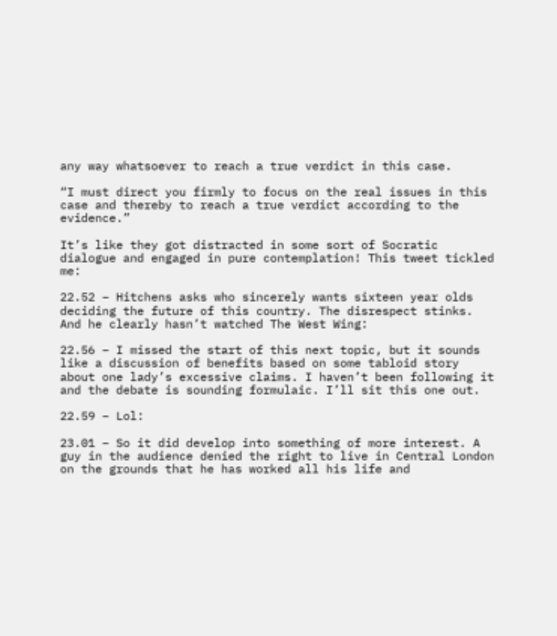any way whatsoever to reach a true verdict in this case.

“I must direct you firmly to focus on the real issues in this case and thereby to reach a true verdict according to the evidence.”

It’s like they got distracted in some sort of Socratic dialogue and engaged in pure contemplation! This tweet tickled me:

22.52 – Hitchens asks who sincerely wants sixteen year olds deciding the future of this country. The disrespect stinks. And he clearly hasn’t watched The West Wing:

22.56 – I missed the start of this next topic, but it sounds like a discussion of benefits based on some tabloid story about one lady’s excessive claims. I haven’t been following it and the debate is sounding formulaic. I’ll sit this one out.

22.59 – Lol:

23.01 – So it did develop into something of more interest. A guy in the audience denied the right to live in Central London on the grounds that he has worked all his life and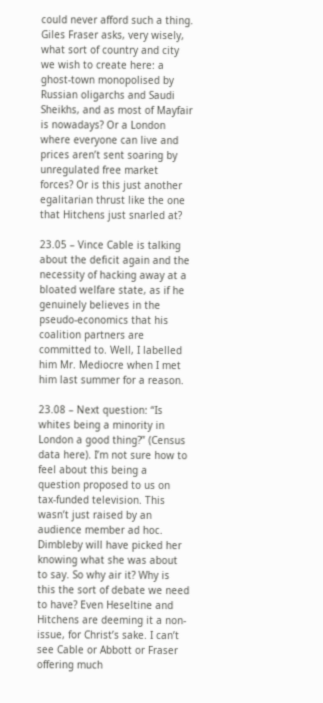could never afford such a thing. Giles Fraser asks, very wisely, what sort of country and city we wish to create here: a ghost-town monopolised by Russian oligarchs and Saudi Sheikhs, and as most of Mayfair is nowadays? Or a London where everyone can live and prices aren’t sent soaring by unregulated free market forces? Or is this just another egalitarian thrust like the one that Hitchens just snarled at?

23.05 – Vince Cable is talking about the deficit again and the necessity of hacking away at a bloated welfare state, as if he genuinely believes in the pseudo-economics that his coalition partners are committed to. Well, I labelled him Mr. Mediocre when I met him last summer for a reason.

23.08 – Next question: “Is whites being a minority in London a good thing?” (Census data here). I’m not sure how to feel about this being a question proposed to us on tax-funded television. This wasn’t just raised by an audience member ad hoc. Dimbleby will have picked her knowing what she was about to say. So why air it? Why is this the sort of debate we need to have? Even Heseltine and Hitchens are deeming it a non-issue, for Christ’s sake. I can’t see Cable or Abbott or Fraser offering much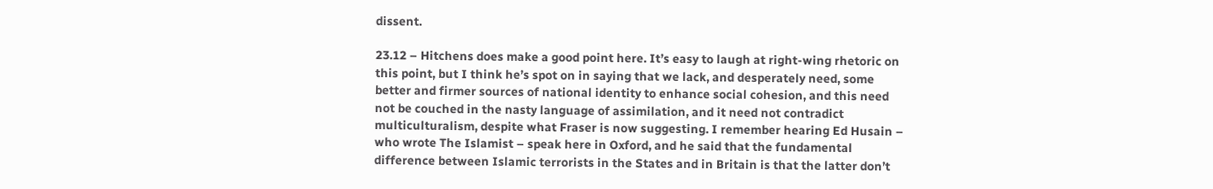dissent.

23.12 – Hitchens does make a good point here. It’s easy to laugh at right-wing rhetoric on this point, but I think he’s spot on in saying that we lack, and desperately need, some better and firmer sources of national identity to enhance social cohesion, and this need not be couched in the nasty language of assimilation, and it need not contradict multiculturalism, despite what Fraser is now suggesting. I remember hearing Ed Husain – who wrote The Islamist – speak here in Oxford, and he said that the fundamental difference between Islamic terrorists in the States and in Britain is that the latter don’t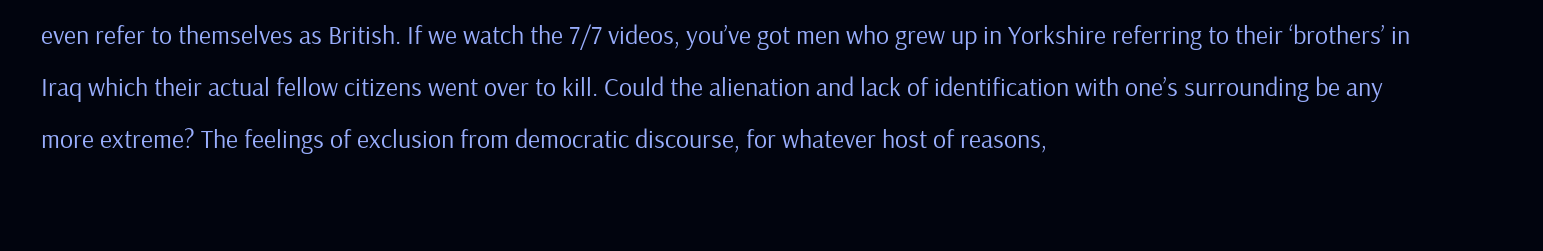even refer to themselves as British. If we watch the 7/7 videos, you’ve got men who grew up in Yorkshire referring to their ‘brothers’ in Iraq which their actual fellow citizens went over to kill. Could the alienation and lack of identification with one’s surrounding be any more extreme? The feelings of exclusion from democratic discourse, for whatever host of reasons,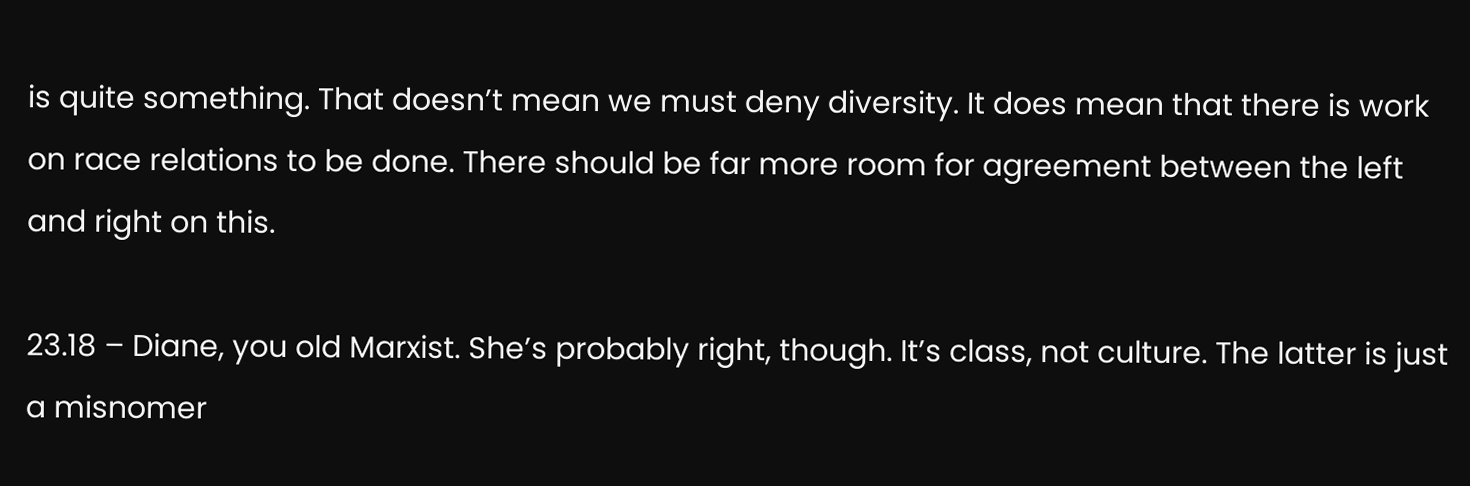is quite something. That doesn’t mean we must deny diversity. It does mean that there is work on race relations to be done. There should be far more room for agreement between the left and right on this.

23.18 – Diane, you old Marxist. She’s probably right, though. It’s class, not culture. The latter is just a misnomer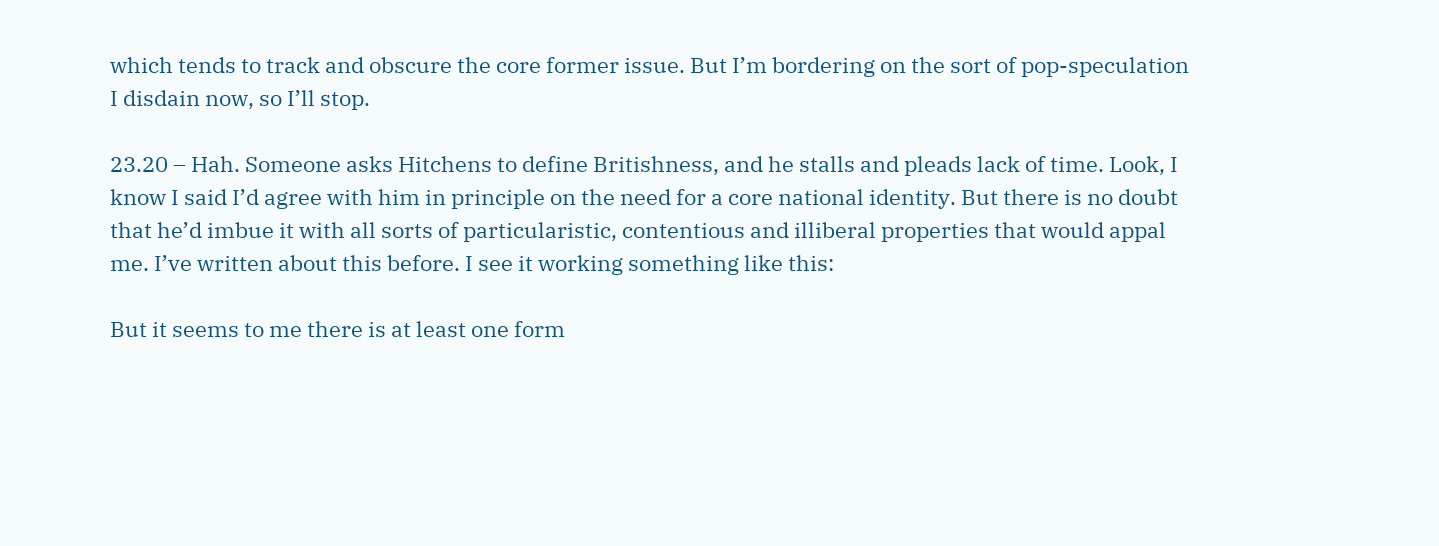which tends to track and obscure the core former issue. But I’m bordering on the sort of pop-speculation I disdain now, so I’ll stop.

23.20 – Hah. Someone asks Hitchens to define Britishness, and he stalls and pleads lack of time. Look, I know I said I’d agree with him in principle on the need for a core national identity. But there is no doubt that he’d imbue it with all sorts of particularistic, contentious and illiberal properties that would appal me. I’ve written about this before. I see it working something like this:

But it seems to me there is at least one form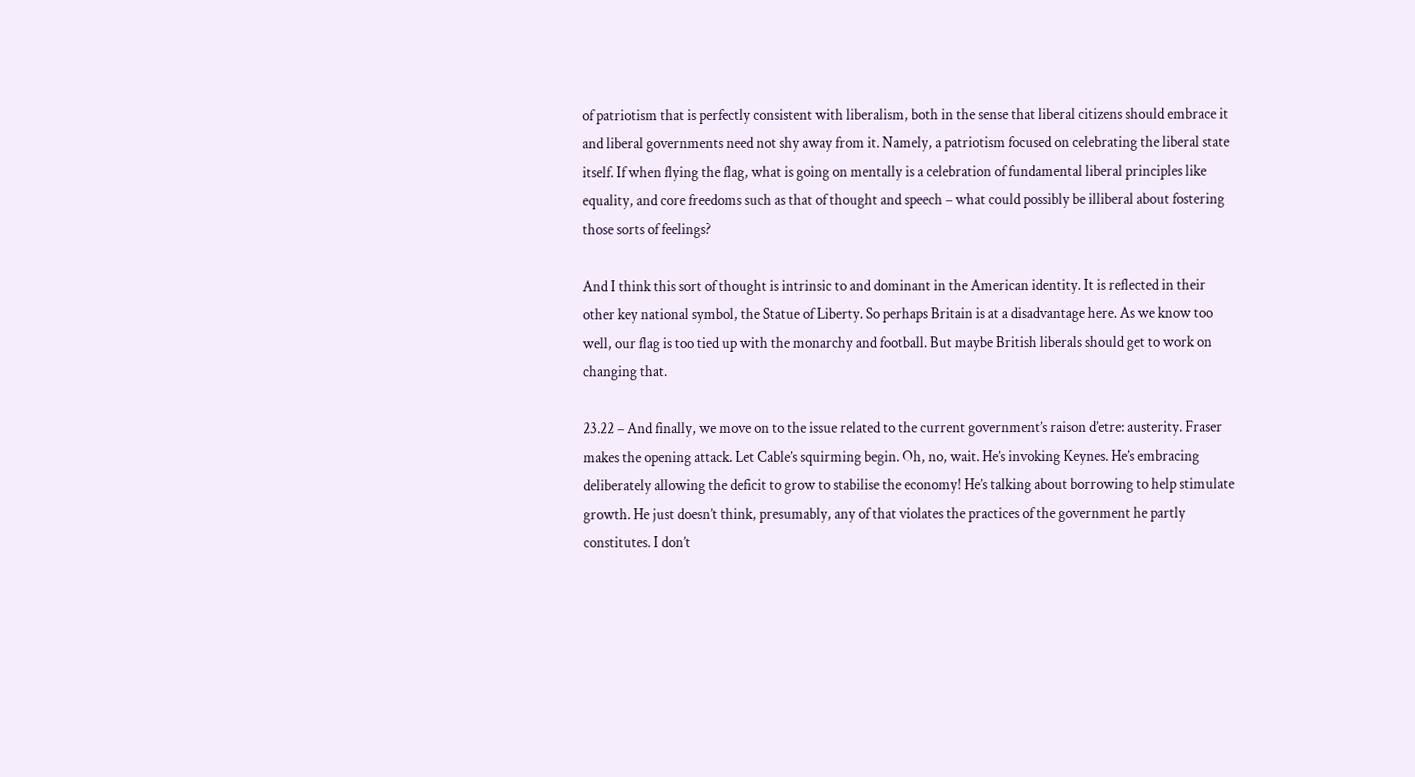of patriotism that is perfectly consistent with liberalism, both in the sense that liberal citizens should embrace it and liberal governments need not shy away from it. Namely, a patriotism focused on celebrating the liberal state itself. If when flying the flag, what is going on mentally is a celebration of fundamental liberal principles like equality, and core freedoms such as that of thought and speech – what could possibly be illiberal about fostering those sorts of feelings?

And I think this sort of thought is intrinsic to and dominant in the American identity. It is reflected in their other key national symbol, the Statue of Liberty. So perhaps Britain is at a disadvantage here. As we know too well, our flag is too tied up with the monarchy and football. But maybe British liberals should get to work on changing that.

23.22 – And finally, we move on to the issue related to the current government’s raison d’etre: austerity. Fraser makes the opening attack. Let Cable’s squirming begin. Oh, no, wait. He’s invoking Keynes. He’s embracing deliberately allowing the deficit to grow to stabilise the economy! He’s talking about borrowing to help stimulate growth. He just doesn’t think, presumably, any of that violates the practices of the government he partly constitutes. I don’t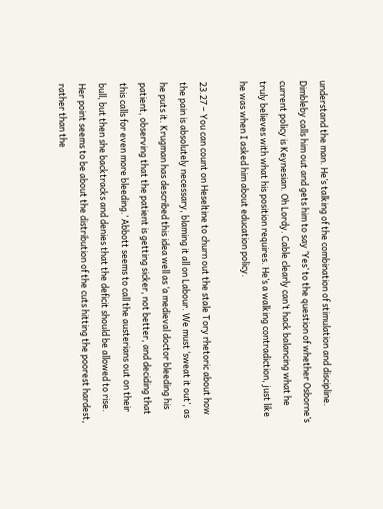understand the man. He’s talking of the combination of stimulation and discipline. Dimbleby calls him out and gets him to say ‘Yes’ to the question of whether Osborne’s current policy is Keynesian. Oh Lordy. Cable clearly can’t hack balancing what he truly believes with what his position requires. He’s a walking contradiction, just like he was when I asked him about education policy.

23.27 – You can count on Heseltine to churn out the stale Tory rhetoric about how the pain is absolutely necessary, blaming it all on Labour. We must ‘sweat it out’, as he puts it. Krugman has described this idea well as ‘a medieval doctor bleeding his patient, observing that the patient is getting sicker, not better, and deciding that this calls for even more bleeding.’ Abbott seems to call the austerians out on their bull, but then she backtracks and denies that the deficit should be allowed to rise. Her point seems to be about the distribution of the cuts hitting the poorest hardest, rather than the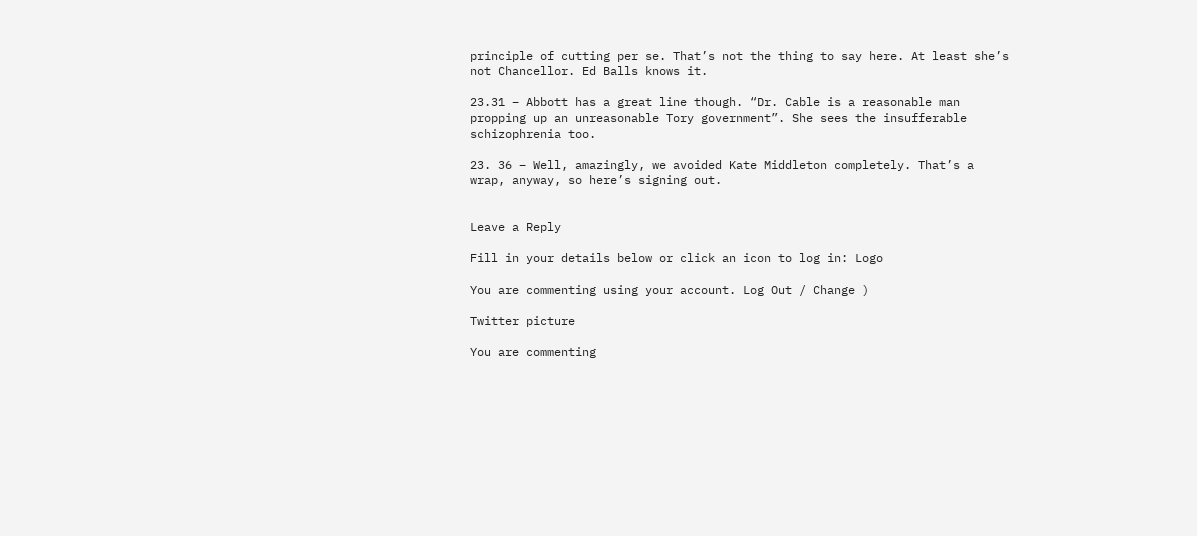principle of cutting per se. That’s not the thing to say here. At least she’s not Chancellor. Ed Balls knows it.

23.31 – Abbott has a great line though. “Dr. Cable is a reasonable man propping up an unreasonable Tory government”. She sees the insufferable schizophrenia too.

23. 36 – Well, amazingly, we avoided Kate Middleton completely. That’s a wrap, anyway, so here’s signing out.


Leave a Reply

Fill in your details below or click an icon to log in: Logo

You are commenting using your account. Log Out / Change )

Twitter picture

You are commenting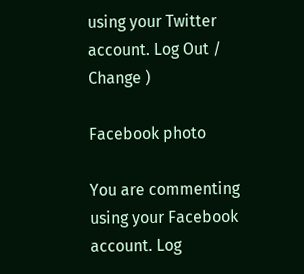using your Twitter account. Log Out / Change )

Facebook photo

You are commenting using your Facebook account. Log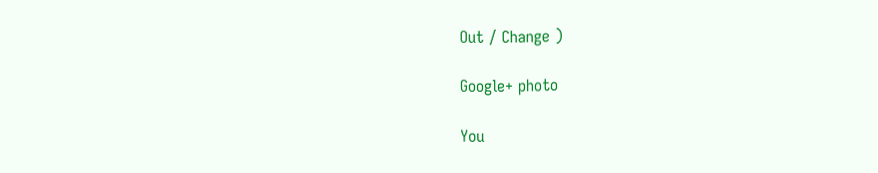Out / Change )

Google+ photo

You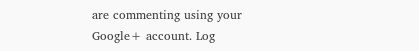are commenting using your Google+ account. Log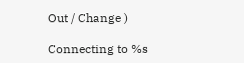Out / Change )

Connecting to %s